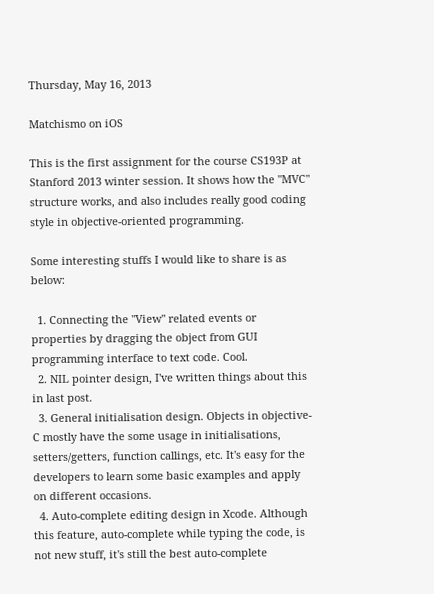Thursday, May 16, 2013

Matchismo on iOS

This is the first assignment for the course CS193P at Stanford 2013 winter session. It shows how the "MVC" structure works, and also includes really good coding style in objective-oriented programming.

Some interesting stuffs I would like to share is as below:

  1. Connecting the "View" related events or properties by dragging the object from GUI programming interface to text code. Cool.
  2. NIL pointer design, I've written things about this in last post.
  3. General initialisation design. Objects in objective-C mostly have the some usage in initialisations, setters/getters, function callings, etc. It's easy for the developers to learn some basic examples and apply on different occasions.
  4. Auto-complete editing design in Xcode. Although this feature, auto-complete while typing the code, is not new stuff, it's still the best auto-complete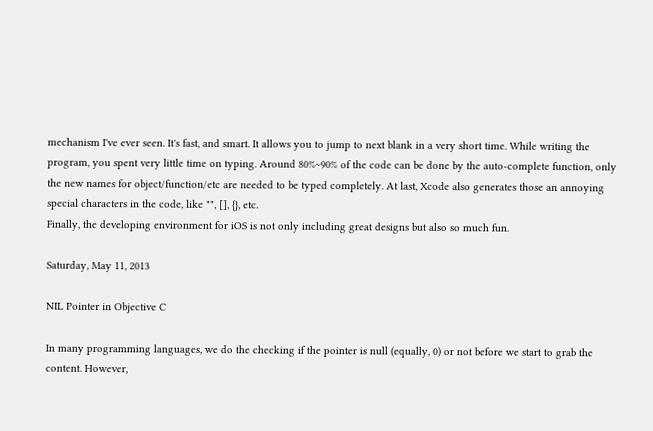mechanism I've ever seen. It's fast, and smart. It allows you to jump to next blank in a very short time. While writing the program, you spent very little time on typing. Around 80%~90% of the code can be done by the auto-complete function, only the new names for object/function/etc are needed to be typed completely. At last, Xcode also generates those an annoying special characters in the code, like "", [], {}, etc.
Finally, the developing environment for iOS is not only including great designs but also so much fun.

Saturday, May 11, 2013

NIL Pointer in Objective C

In many programming languages, we do the checking if the pointer is null (equally, 0) or not before we start to grab the content. However,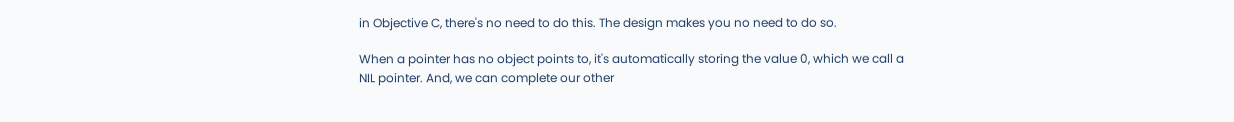in Objective C, there's no need to do this. The design makes you no need to do so.

When a pointer has no object points to, it's automatically storing the value 0, which we call a NIL pointer. And, we can complete our other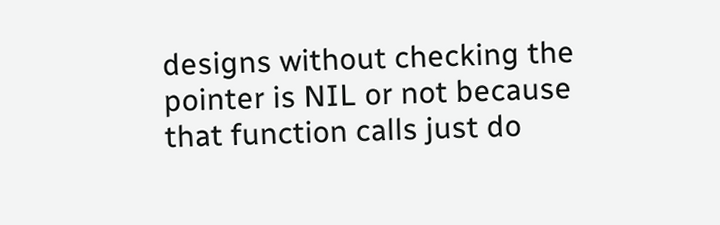designs without checking the pointer is NIL or not because that function calls just do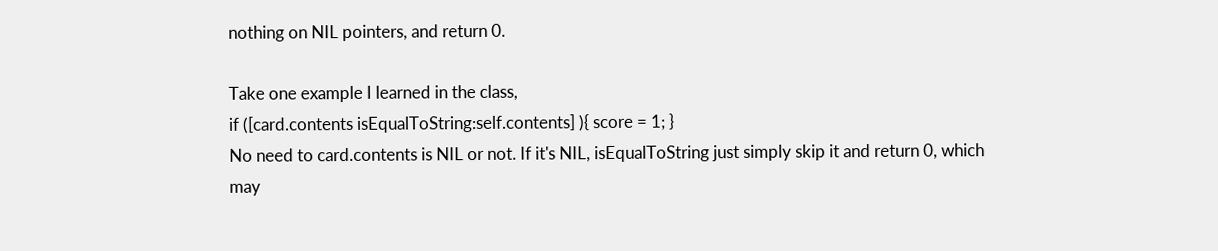nothing on NIL pointers, and return 0.

Take one example I learned in the class,
if ([card.contents isEqualToString:self.contents] ){ score = 1; }
No need to card.contents is NIL or not. If it's NIL, isEqualToString just simply skip it and return 0, which may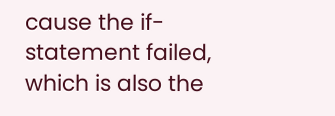cause the if-statement failed, which is also the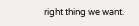right thing we want.